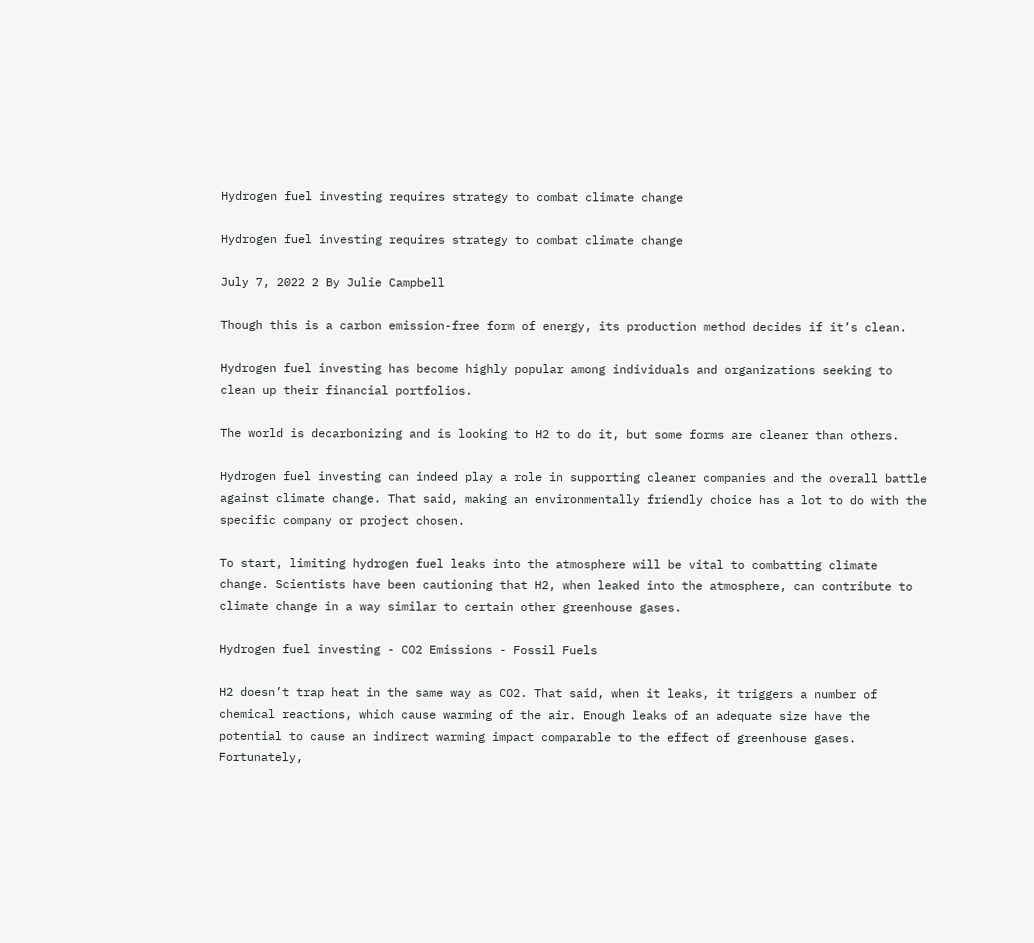Hydrogen fuel investing requires strategy to combat climate change

Hydrogen fuel investing requires strategy to combat climate change

July 7, 2022 2 By Julie Campbell

Though this is a carbon emission-free form of energy, its production method decides if it’s clean.

Hydrogen fuel investing has become highly popular among individuals and organizations seeking to clean up their financial portfolios.

The world is decarbonizing and is looking to H2 to do it, but some forms are cleaner than others.

Hydrogen fuel investing can indeed play a role in supporting cleaner companies and the overall battle against climate change. That said, making an environmentally friendly choice has a lot to do with the specific company or project chosen.

To start, limiting hydrogen fuel leaks into the atmosphere will be vital to combatting climate change. Scientists have been cautioning that H2, when leaked into the atmosphere, can contribute to climate change in a way similar to certain other greenhouse gases.

Hydrogen fuel investing - CO2 Emissions - Fossil Fuels

H2 doesn’t trap heat in the same way as CO2. That said, when it leaks, it triggers a number of chemical reactions, which cause warming of the air. Enough leaks of an adequate size have the potential to cause an indirect warming impact comparable to the effect of greenhouse gases. Fortunately,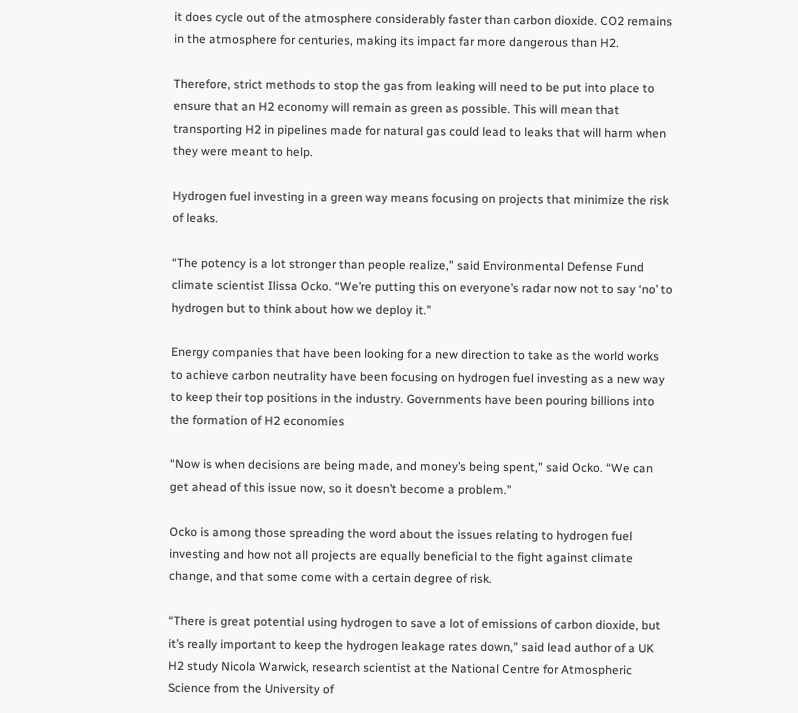it does cycle out of the atmosphere considerably faster than carbon dioxide. CO2 remains in the atmosphere for centuries, making its impact far more dangerous than H2.

Therefore, strict methods to stop the gas from leaking will need to be put into place to ensure that an H2 economy will remain as green as possible. This will mean that transporting H2 in pipelines made for natural gas could lead to leaks that will harm when they were meant to help.

Hydrogen fuel investing in a green way means focusing on projects that minimize the risk of leaks.

“The potency is a lot stronger than people realize,” said Environmental Defense Fund climate scientist Ilissa Ocko. “We’re putting this on everyone’s radar now not to say ‘no’ to hydrogen but to think about how we deploy it.”

Energy companies that have been looking for a new direction to take as the world works to achieve carbon neutrality have been focusing on hydrogen fuel investing as a new way to keep their top positions in the industry. Governments have been pouring billions into the formation of H2 economies

“Now is when decisions are being made, and money’s being spent,” said Ocko. “We can get ahead of this issue now, so it doesn’t become a problem.”

Ocko is among those spreading the word about the issues relating to hydrogen fuel investing and how not all projects are equally beneficial to the fight against climate change, and that some come with a certain degree of risk.

“There is great potential using hydrogen to save a lot of emissions of carbon dioxide, but it’s really important to keep the hydrogen leakage rates down,” said lead author of a UK H2 study Nicola Warwick, research scientist at the National Centre for Atmospheric Science from the University of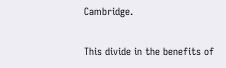Cambridge.

This divide in the benefits of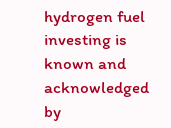hydrogen fuel investing is known and acknowledged by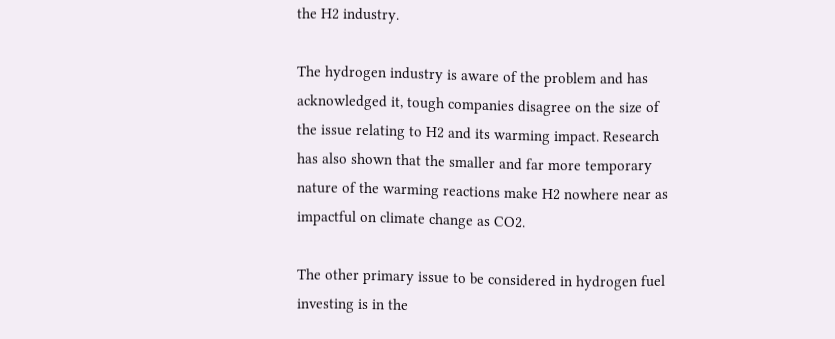the H2 industry.

The hydrogen industry is aware of the problem and has acknowledged it, tough companies disagree on the size of the issue relating to H2 and its warming impact. Research has also shown that the smaller and far more temporary nature of the warming reactions make H2 nowhere near as impactful on climate change as CO2.

The other primary issue to be considered in hydrogen fuel investing is in the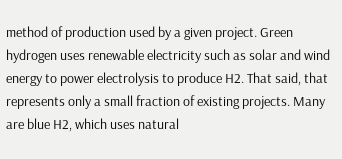method of production used by a given project. Green hydrogen uses renewable electricity such as solar and wind energy to power electrolysis to produce H2. That said, that represents only a small fraction of existing projects. Many are blue H2, which uses natural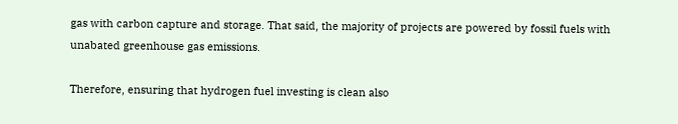gas with carbon capture and storage. That said, the majority of projects are powered by fossil fuels with unabated greenhouse gas emissions.

Therefore, ensuring that hydrogen fuel investing is clean also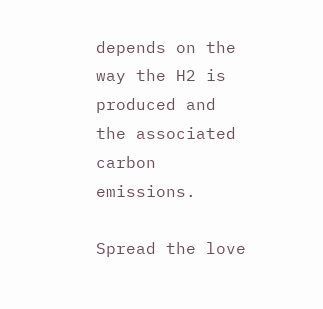depends on the way the H2 is produced and the associated carbon emissions.

Spread the love